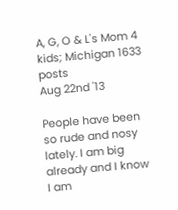A, G, O & L's Mom 4 kids; Michigan 1633 posts
Aug 22nd '13

People have been so rude and nosy lately. I am big already and I know I am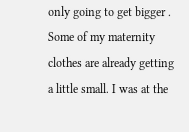only going to get bigger . Some of my maternity clothes are already getting a little small. I was at the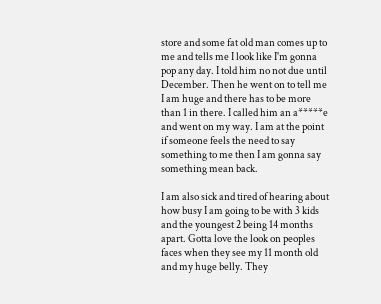store and some fat old man comes up to me and tells me I look like I'm gonna pop any day. I told him no not due until December. Then he went on to tell me I am huge and there has to be more than 1 in there. I called him an a*****e and went on my way. I am at the point if someone feels the need to say something to me then I am gonna say something mean back.

I am also sick and tired of hearing about how busy I am going to be with 3 kids and the youngest 2 being 14 months apart. Gotta love the look on peoples faces when they see my 11 month old and my huge belly. They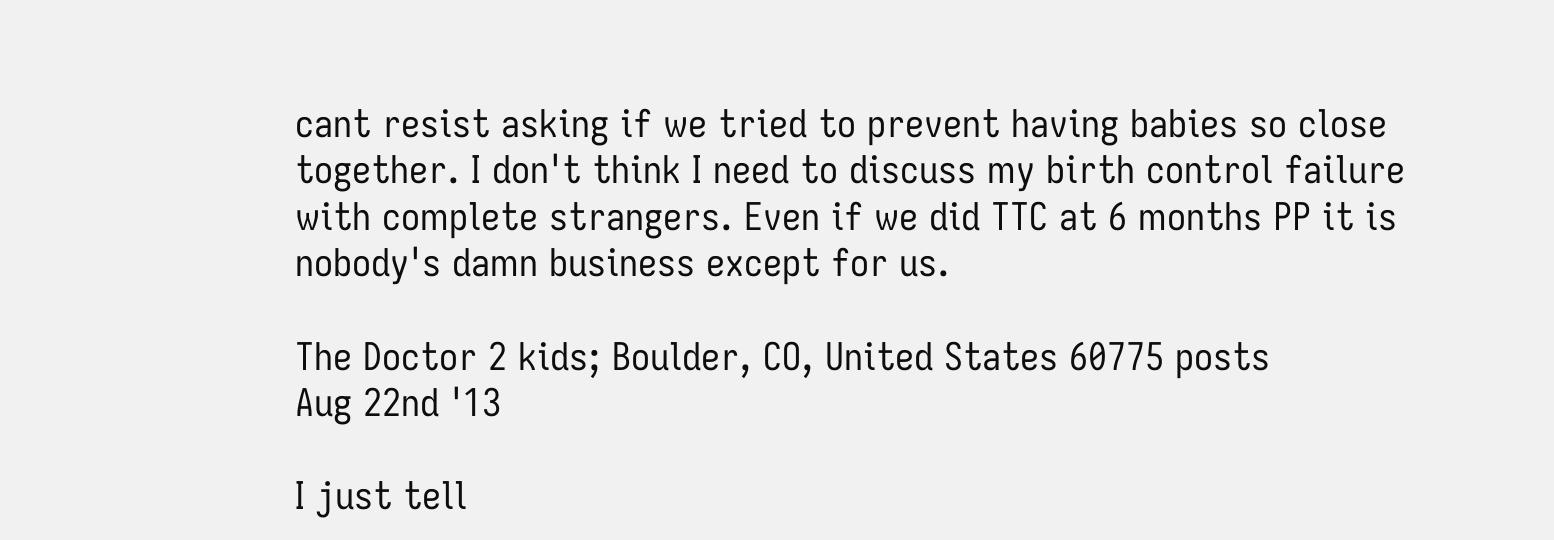cant resist asking if we tried to prevent having babies so close together. I don't think I need to discuss my birth control failure with complete strangers. Even if we did TTC at 6 months PP it is nobody's damn business except for us.

The Doctor 2 kids; Boulder, CO, United States 60775 posts
Aug 22nd '13

I just tell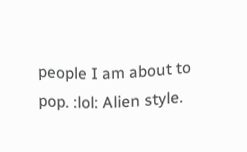people I am about to pop. :lol: Alien style.